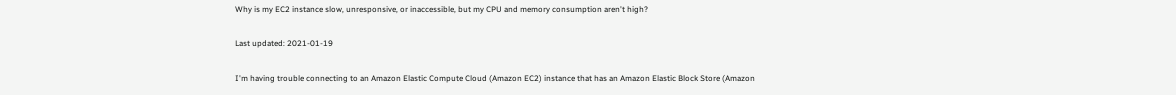Why is my EC2 instance slow, unresponsive, or inaccessible, but my CPU and memory consumption aren't high?

Last updated: 2021-01-19

I'm having trouble connecting to an Amazon Elastic Compute Cloud (Amazon EC2) instance that has an Amazon Elastic Block Store (Amazon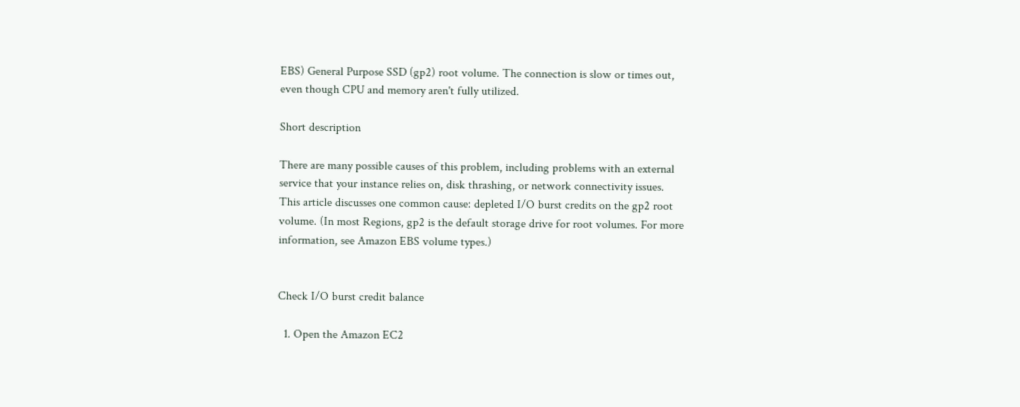EBS) General Purpose SSD (gp2) root volume. The connection is slow or times out, even though CPU and memory aren't fully utilized.

Short description

There are many possible causes of this problem, including problems with an external service that your instance relies on, disk thrashing, or network connectivity issues. This article discusses one common cause: depleted I/O burst credits on the gp2 root volume. (In most Regions, gp2 is the default storage drive for root volumes. For more information, see Amazon EBS volume types.)


Check I/O burst credit balance

  1. Open the Amazon EC2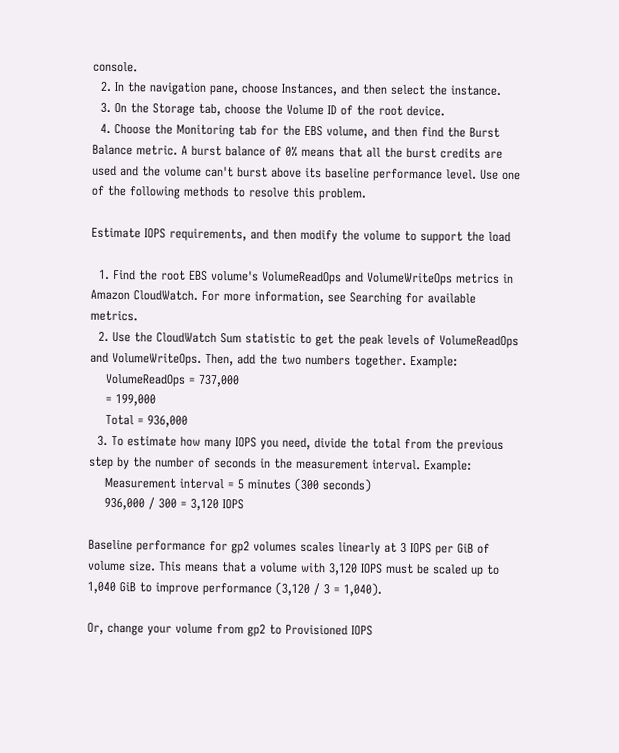console.
  2. In the navigation pane, choose Instances, and then select the instance.
  3. On the Storage tab, choose the Volume ID of the root device.
  4. Choose the Monitoring tab for the EBS volume, and then find the Burst Balance metric. A burst balance of 0% means that all the burst credits are used and the volume can't burst above its baseline performance level. Use one of the following methods to resolve this problem.

Estimate IOPS requirements, and then modify the volume to support the load

  1. Find the root EBS volume's VolumeReadOps and VolumeWriteOps metrics in Amazon CloudWatch. For more information, see Searching for available metrics.
  2. Use the CloudWatch Sum statistic to get the peak levels of VolumeReadOps and VolumeWriteOps. Then, add the two numbers together. Example:
    VolumeReadOps = 737,000
    = 199,000
    Total = 936,000
  3. To estimate how many IOPS you need, divide the total from the previous step by the number of seconds in the measurement interval. Example:
    Measurement interval = 5 minutes (300 seconds)
    936,000 / 300 = 3,120 IOPS

Baseline performance for gp2 volumes scales linearly at 3 IOPS per GiB of volume size. This means that a volume with 3,120 IOPS must be scaled up to 1,040 GiB to improve performance (3,120 / 3 = 1,040).

Or, change your volume from gp2 to Provisioned IOPS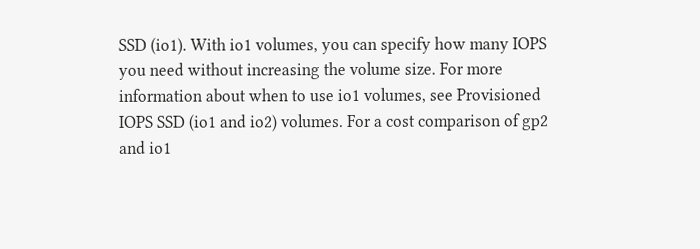SSD (io1). With io1 volumes, you can specify how many IOPS you need without increasing the volume size. For more information about when to use io1 volumes, see Provisioned IOPS SSD (io1 and io2) volumes. For a cost comparison of gp2 and io1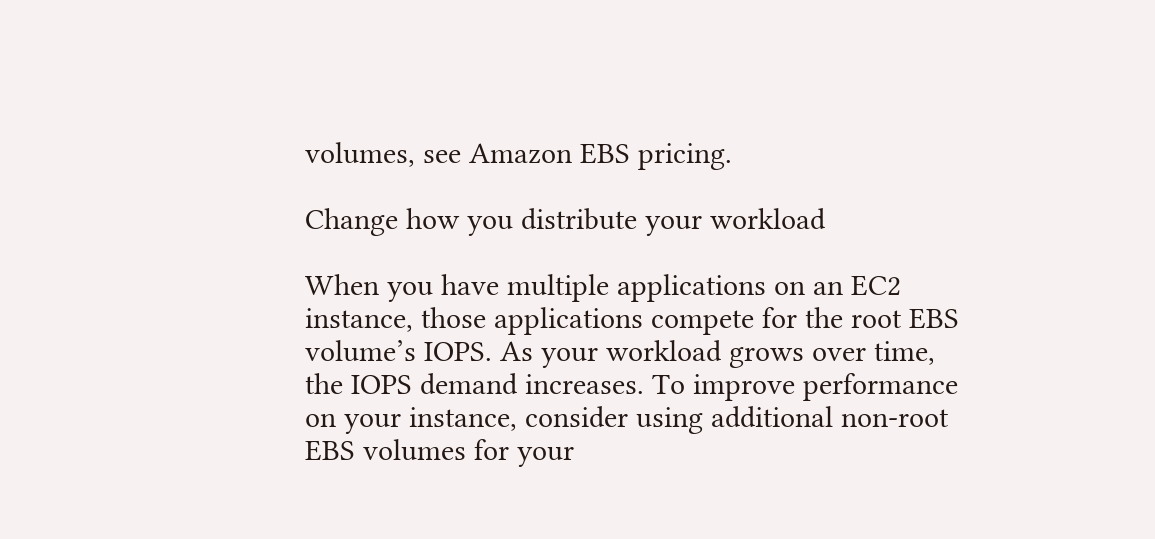volumes, see Amazon EBS pricing.

Change how you distribute your workload

When you have multiple applications on an EC2 instance, those applications compete for the root EBS volume’s IOPS. As your workload grows over time, the IOPS demand increases. To improve performance on your instance, consider using additional non-root EBS volumes for your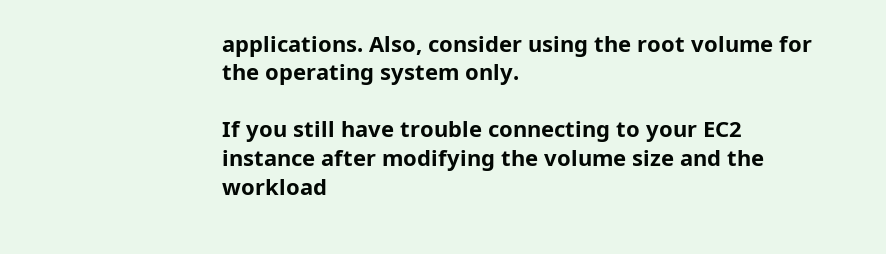applications. Also, consider using the root volume for the operating system only.

If you still have trouble connecting to your EC2 instance after modifying the volume size and the workload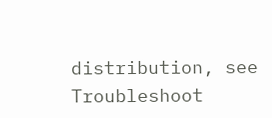distribution, see Troubleshoot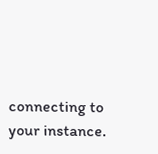connecting to your instance.